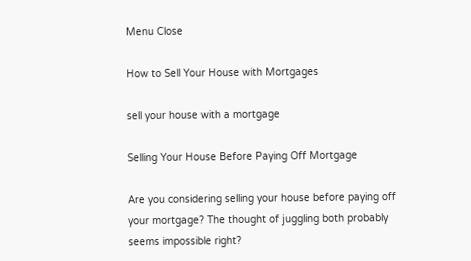Menu Close

How to Sell Your House with Mortgages

sell your house with a mortgage

Selling Your House Before Paying Off Mortgage

Are you considering selling your house before paying off your mortgage? The thought of juggling both probably seems impossible right?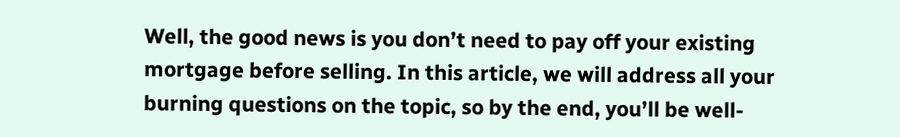Well, the good news is you don’t need to pay off your existing mortgage before selling. In this article, we will address all your burning questions on the topic, so by the end, you’ll be well-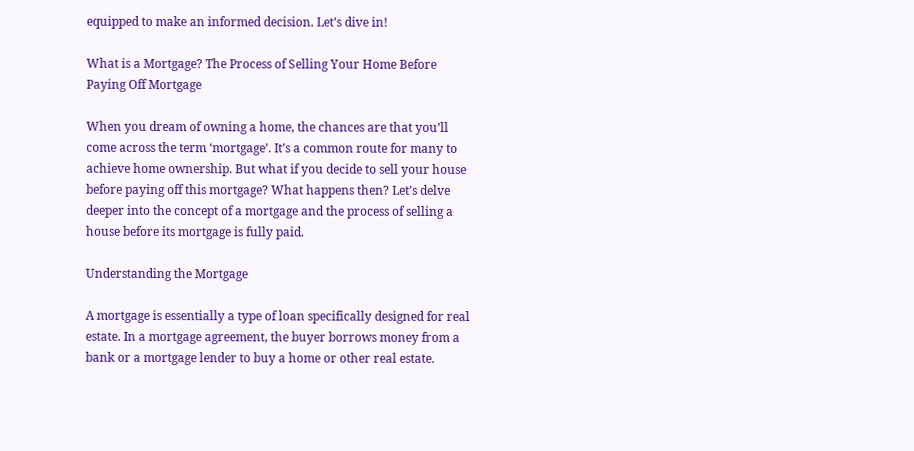equipped to make an informed decision. Let’s dive in!

What is a Mortgage? The Process of Selling Your Home Before Paying Off Mortgage

When you dream of owning a home, the chances are that you’ll come across the term ‘mortgage’. It’s a common route for many to achieve home ownership. But what if you decide to sell your house before paying off this mortgage? What happens then? Let’s delve deeper into the concept of a mortgage and the process of selling a house before its mortgage is fully paid.

Understanding the Mortgage

A mortgage is essentially a type of loan specifically designed for real estate. In a mortgage agreement, the buyer borrows money from a bank or a mortgage lender to buy a home or other real estate.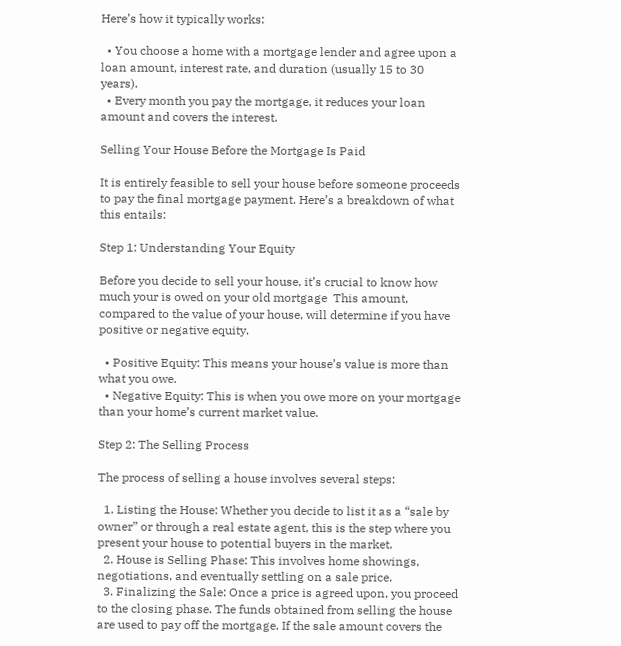Here’s how it typically works:

  • You choose a home with a mortgage lender and agree upon a loan amount, interest rate, and duration (usually 15 to 30 years).
  • Every month you pay the mortgage, it reduces your loan amount and covers the interest.

Selling Your House Before the Mortgage Is Paid

It is entirely feasible to sell your house before someone proceeds to pay the final mortgage payment. Here’s a breakdown of what this entails:

Step 1: Understanding Your Equity

Before you decide to sell your house, it’s crucial to know how much your is owed on your old mortgage  This amount, compared to the value of your house, will determine if you have positive or negative equity.

  • Positive Equity: This means your house’s value is more than what you owe.
  • Negative Equity: This is when you owe more on your mortgage than your home’s current market value.

Step 2: The Selling Process

The process of selling a house involves several steps:

  1. Listing the House: Whether you decide to list it as a “sale by owner” or through a real estate agent, this is the step where you present your house to potential buyers in the market.
  2. House is Selling Phase: This involves home showings, negotiations, and eventually settling on a sale price.
  3. Finalizing the Sale: Once a price is agreed upon, you proceed to the closing phase. The funds obtained from selling the house are used to pay off the mortgage. If the sale amount covers the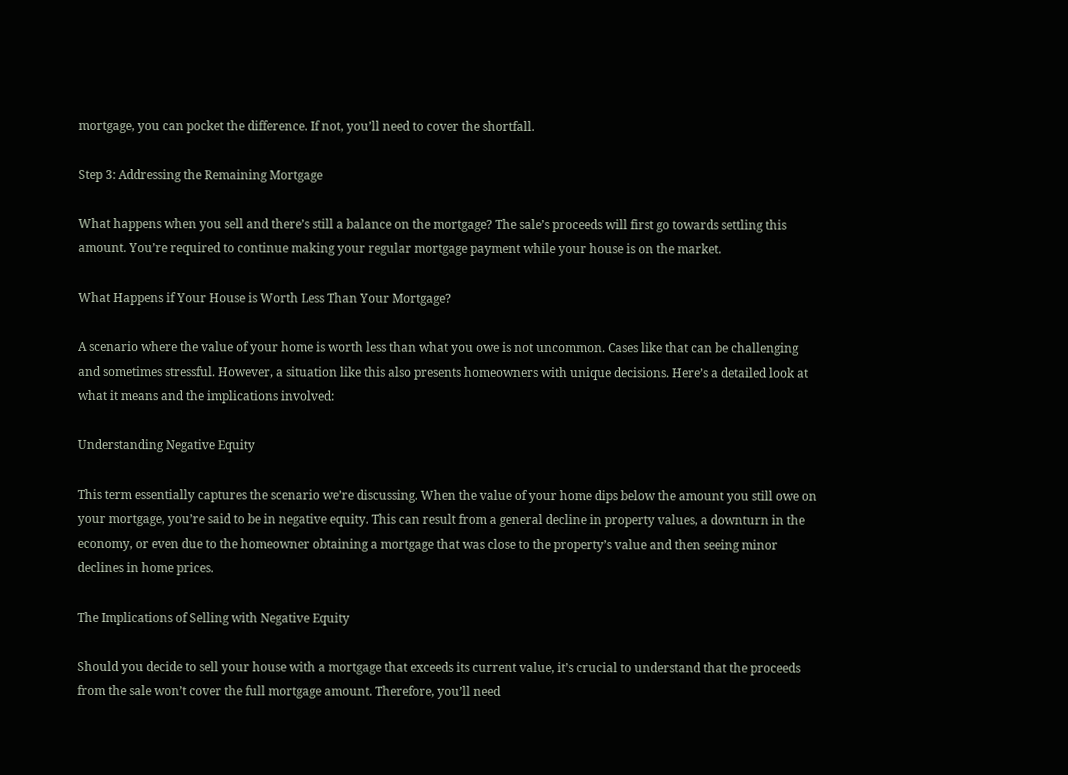mortgage, you can pocket the difference. If not, you’ll need to cover the shortfall.

Step 3: Addressing the Remaining Mortgage

What happens when you sell and there’s still a balance on the mortgage? The sale’s proceeds will first go towards settling this amount. You’re required to continue making your regular mortgage payment while your house is on the market.

What Happens if Your House is Worth Less Than Your Mortgage?

A scenario where the value of your home is worth less than what you owe is not uncommon. Cases like that can be challenging and sometimes stressful. However, a situation like this also presents homeowners with unique decisions. Here’s a detailed look at what it means and the implications involved:

Understanding Negative Equity

This term essentially captures the scenario we’re discussing. When the value of your home dips below the amount you still owe on your mortgage, you’re said to be in negative equity. This can result from a general decline in property values, a downturn in the economy, or even due to the homeowner obtaining a mortgage that was close to the property’s value and then seeing minor declines in home prices.

The Implications of Selling with Negative Equity

Should you decide to sell your house with a mortgage that exceeds its current value, it’s crucial to understand that the proceeds from the sale won’t cover the full mortgage amount. Therefore, you’ll need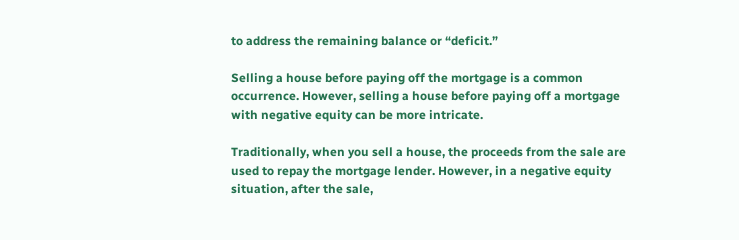to address the remaining balance or “deficit.”

Selling a house before paying off the mortgage is a common occurrence. However, selling a house before paying off a mortgage with negative equity can be more intricate.

Traditionally, when you sell a house, the proceeds from the sale are used to repay the mortgage lender. However, in a negative equity situation, after the sale,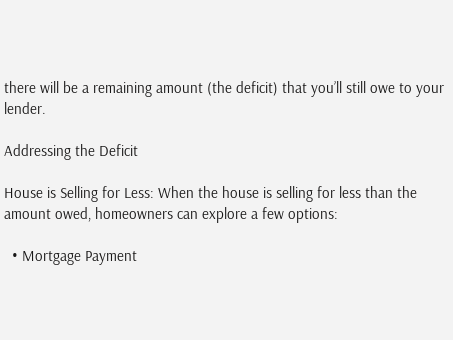there will be a remaining amount (the deficit) that you’ll still owe to your lender.

Addressing the Deficit

House is Selling for Less: When the house is selling for less than the amount owed, homeowners can explore a few options:

  • Mortgage Payment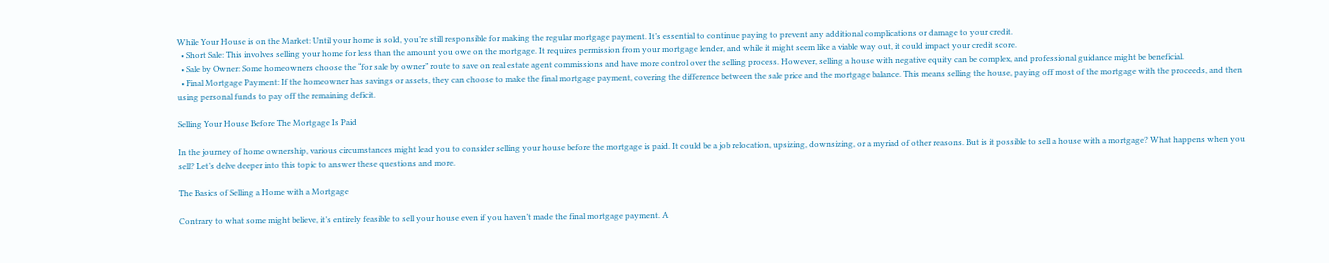While Your House is on the Market: Until your home is sold, you’re still responsible for making the regular mortgage payment. It’s essential to continue paying to prevent any additional complications or damage to your credit.
  • Short Sale: This involves selling your home for less than the amount you owe on the mortgage. It requires permission from your mortgage lender, and while it might seem like a viable way out, it could impact your credit score.
  • Sale by Owner: Some homeowners choose the “for sale by owner” route to save on real estate agent commissions and have more control over the selling process. However, selling a house with negative equity can be complex, and professional guidance might be beneficial.
  • Final Mortgage Payment: If the homeowner has savings or assets, they can choose to make the final mortgage payment, covering the difference between the sale price and the mortgage balance. This means selling the house, paying off most of the mortgage with the proceeds, and then using personal funds to pay off the remaining deficit.

Selling Your House Before The Mortgage Is Paid

In the journey of home ownership, various circumstances might lead you to consider selling your house before the mortgage is paid. It could be a job relocation, upsizing, downsizing, or a myriad of other reasons. But is it possible to sell a house with a mortgage? What happens when you sell? Let’s delve deeper into this topic to answer these questions and more.

The Basics of Selling a Home with a Mortgage

Contrary to what some might believe, it’s entirely feasible to sell your house even if you haven’t made the final mortgage payment. A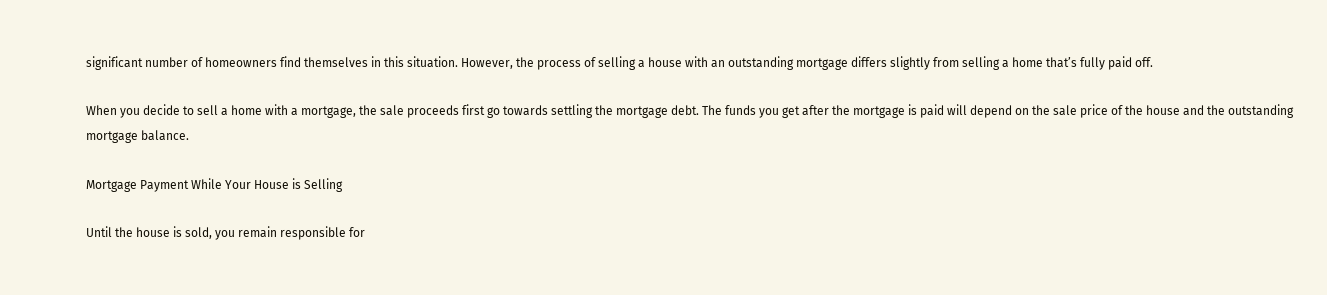significant number of homeowners find themselves in this situation. However, the process of selling a house with an outstanding mortgage differs slightly from selling a home that’s fully paid off.

When you decide to sell a home with a mortgage, the sale proceeds first go towards settling the mortgage debt. The funds you get after the mortgage is paid will depend on the sale price of the house and the outstanding mortgage balance.

Mortgage Payment While Your House is Selling

Until the house is sold, you remain responsible for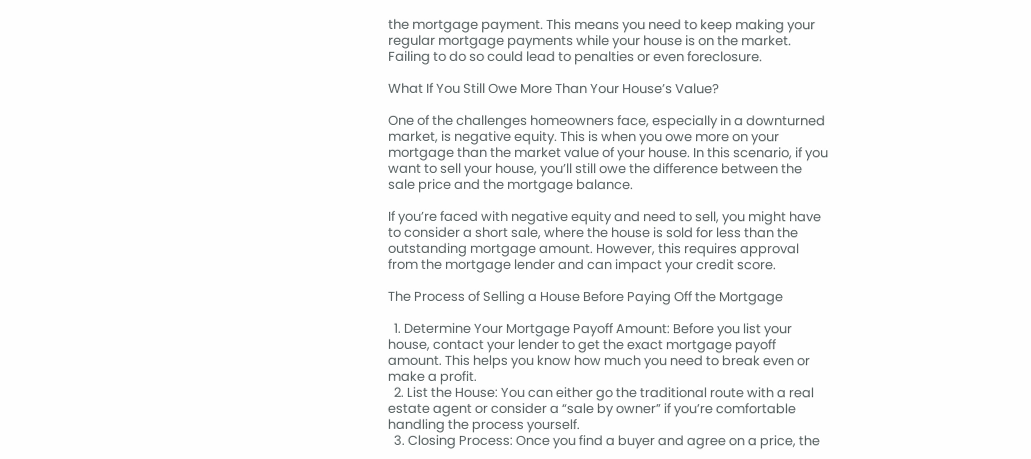the mortgage payment. This means you need to keep making your regular mortgage payments while your house is on the market. Failing to do so could lead to penalties or even foreclosure.

What If You Still Owe More Than Your House’s Value?

One of the challenges homeowners face, especially in a downturned market, is negative equity. This is when you owe more on your mortgage than the market value of your house. In this scenario, if you want to sell your house, you’ll still owe the difference between the sale price and the mortgage balance.

If you’re faced with negative equity and need to sell, you might have to consider a short sale, where the house is sold for less than the outstanding mortgage amount. However, this requires approval from the mortgage lender and can impact your credit score.

The Process of Selling a House Before Paying Off the Mortgage

  1. Determine Your Mortgage Payoff Amount: Before you list your house, contact your lender to get the exact mortgage payoff amount. This helps you know how much you need to break even or make a profit.
  2. List the House: You can either go the traditional route with a real estate agent or consider a “sale by owner” if you’re comfortable handling the process yourself.
  3. Closing Process: Once you find a buyer and agree on a price, the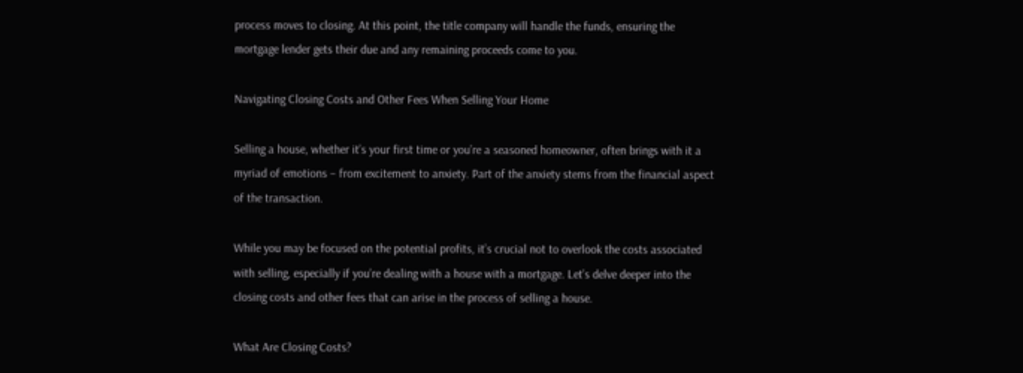process moves to closing. At this point, the title company will handle the funds, ensuring the mortgage lender gets their due and any remaining proceeds come to you.

Navigating Closing Costs and Other Fees When Selling Your Home

Selling a house, whether it’s your first time or you’re a seasoned homeowner, often brings with it a myriad of emotions – from excitement to anxiety. Part of the anxiety stems from the financial aspect of the transaction.

While you may be focused on the potential profits, it’s crucial not to overlook the costs associated with selling, especially if you’re dealing with a house with a mortgage. Let’s delve deeper into the closing costs and other fees that can arise in the process of selling a house.

What Are Closing Costs?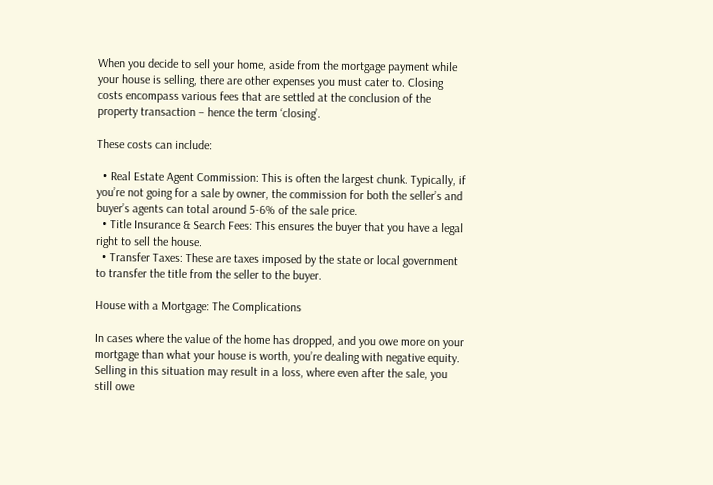When you decide to sell your home, aside from the mortgage payment while your house is selling, there are other expenses you must cater to. Closing costs encompass various fees that are settled at the conclusion of the property transaction – hence the term ‘closing’.

These costs can include:

  • Real Estate Agent Commission: This is often the largest chunk. Typically, if you’re not going for a sale by owner, the commission for both the seller’s and buyer’s agents can total around 5-6% of the sale price.
  • Title Insurance & Search Fees: This ensures the buyer that you have a legal right to sell the house.
  • Transfer Taxes: These are taxes imposed by the state or local government to transfer the title from the seller to the buyer.

House with a Mortgage: The Complications

In cases where the value of the home has dropped, and you owe more on your mortgage than what your house is worth, you’re dealing with negative equity. Selling in this situation may result in a loss, where even after the sale, you still owe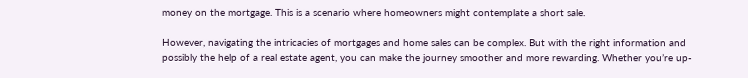money on the mortgage. This is a scenario where homeowners might contemplate a short sale.

However, navigating the intricacies of mortgages and home sales can be complex. But with the right information and possibly the help of a real estate agent, you can make the journey smoother and more rewarding. Whether you’re up-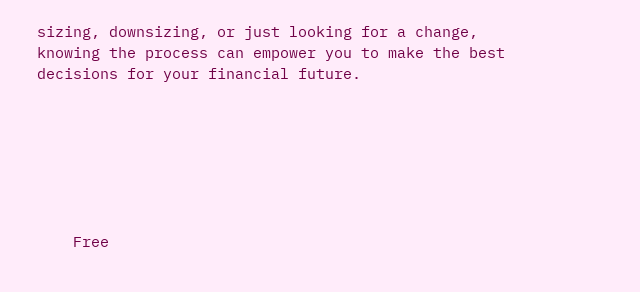sizing, downsizing, or just looking for a change, knowing the process can empower you to make the best decisions for your financial future.







    Free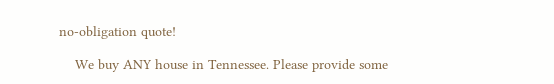no-obligation quote!

    We buy ANY house in Tennessee. Please provide some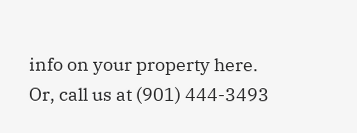info on your property here. Or, call us at (901) 444-3493